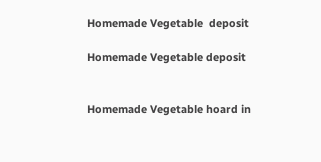Homemade Vegetable  deposit

Homemade Vegetable deposit


Homemade Vegetable hoard in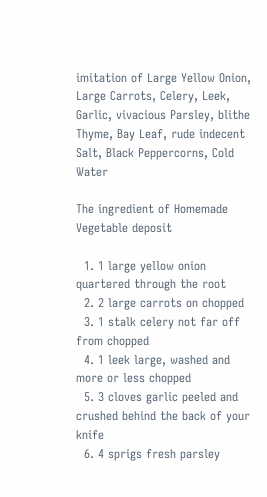imitation of Large Yellow Onion, Large Carrots, Celery, Leek, Garlic, vivacious Parsley, blithe Thyme, Bay Leaf, rude indecent Salt, Black Peppercorns, Cold Water

The ingredient of Homemade Vegetable deposit

  1. 1 large yellow onion quartered through the root
  2. 2 large carrots on chopped
  3. 1 stalk celery not far off from chopped
  4. 1 leek large, washed and more or less chopped
  5. 3 cloves garlic peeled and crushed behind the back of your knife
  6. 4 sprigs fresh parsley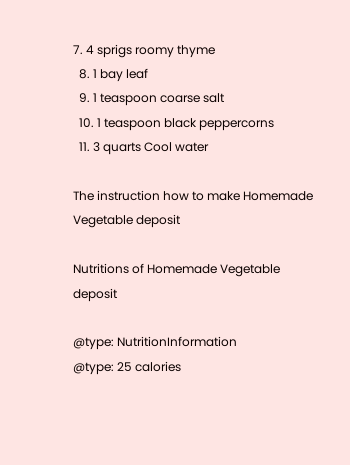7. 4 sprigs roomy thyme
  8. 1 bay leaf
  9. 1 teaspoon coarse salt
  10. 1 teaspoon black peppercorns
  11. 3 quarts Cool water

The instruction how to make Homemade Vegetable deposit

Nutritions of Homemade Vegetable deposit

@type: NutritionInformation
@type: 25 calories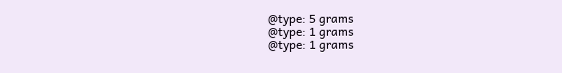@type: 5 grams
@type: 1 grams
@type: 1 grams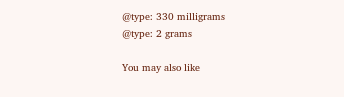@type: 330 milligrams
@type: 2 grams

You may also like